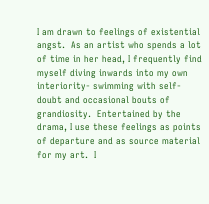I am drawn to feelings of existential angst.  As an artist who spends a lot of time in her head, I frequently find myself diving inwards into my own interiority- swimming with self-doubt and occasional bouts of grandiosity.  Entertained by the drama, I use these feelings as points of departure and as source material for my art.  I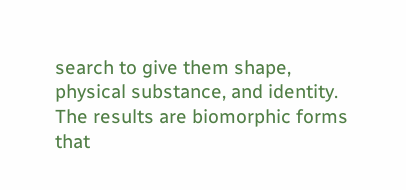search to give them shape, physical substance, and identity.  The results are biomorphic forms that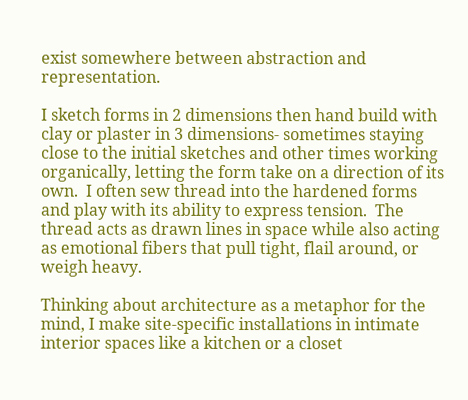exist somewhere between abstraction and representation.

I sketch forms in 2 dimensions then hand build with clay or plaster in 3 dimensions- sometimes staying close to the initial sketches and other times working organically, letting the form take on a direction of its own.  I often sew thread into the hardened forms and play with its ability to express tension.  The thread acts as drawn lines in space while also acting as emotional fibers that pull tight, flail around, or weigh heavy.

Thinking about architecture as a metaphor for the mind, I make site-specific installations in intimate interior spaces like a kitchen or a closet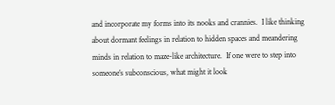and incorporate my forms into its nooks and crannies.  I like thinking about dormant feelings in relation to hidden spaces and meandering minds in relation to maze-like architecture.  If one were to step into someone’s subconscious, what might it look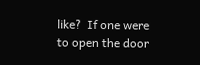like?  If one were to open the door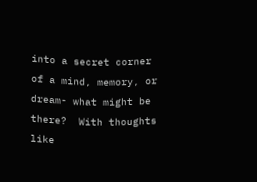into a secret corner of a mind, memory, or dream- what might be there?  With thoughts like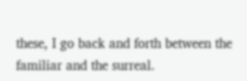these, I go back and forth between the familiar and the surreal.